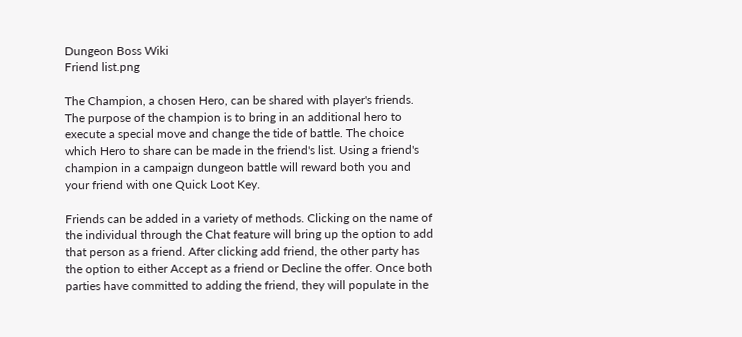Dungeon Boss Wiki
Friend list.png

The Champion, a chosen Hero, can be shared with player's friends. The purpose of the champion is to bring in an additional hero to execute a special move and change the tide of battle. The choice which Hero to share can be made in the friend's list. Using a friend's champion in a campaign dungeon battle will reward both you and your friend with one Quick Loot Key.

Friends can be added in a variety of methods. Clicking on the name of the individual through the Chat feature will bring up the option to add that person as a friend. After clicking add friend, the other party has the option to either Accept as a friend or Decline the offer. Once both parties have committed to adding the friend, they will populate in the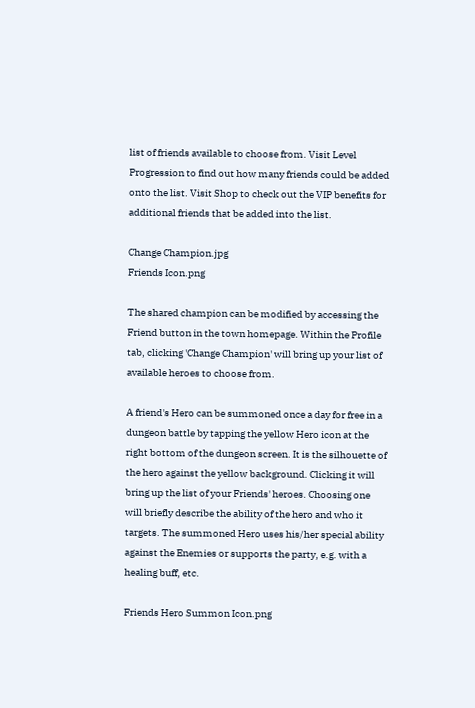list of friends available to choose from. Visit Level Progression to find out how many friends could be added onto the list. Visit Shop to check out the VIP benefits for additional friends that be added into the list.

Change Champion.jpg
Friends Icon.png

The shared champion can be modified by accessing the Friend button in the town homepage. Within the Profile tab, clicking 'Change Champion' will bring up your list of available heroes to choose from.

A friend's Hero can be summoned once a day for free in a dungeon battle by tapping the yellow Hero icon at the right bottom of the dungeon screen. It is the silhouette of the hero against the yellow background. Clicking it will bring up the list of your Friends' heroes. Choosing one will briefly describe the ability of the hero and who it targets. The summoned Hero uses his/her special ability against the Enemies or supports the party, e.g. with a healing buff, etc.

Friends Hero Summon Icon.png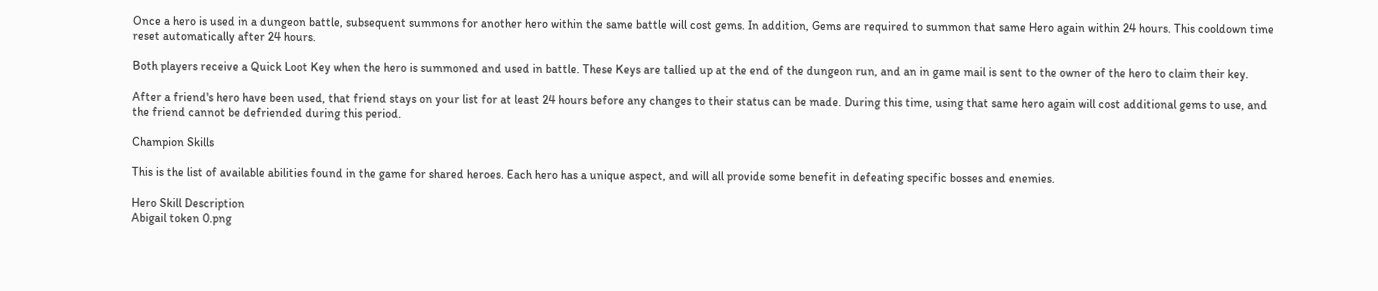Once a hero is used in a dungeon battle, subsequent summons for another hero within the same battle will cost gems. In addition, Gems are required to summon that same Hero again within 24 hours. This cooldown time reset automatically after 24 hours.

Both players receive a Quick Loot Key when the hero is summoned and used in battle. These Keys are tallied up at the end of the dungeon run, and an in game mail is sent to the owner of the hero to claim their key.

After a friend's hero have been used, that friend stays on your list for at least 24 hours before any changes to their status can be made. During this time, using that same hero again will cost additional gems to use, and the friend cannot be defriended during this period.

Champion Skills

This is the list of available abilities found in the game for shared heroes. Each hero has a unique aspect, and will all provide some benefit in defeating specific bosses and enemies.

Hero Skill Description
Abigail token 0.png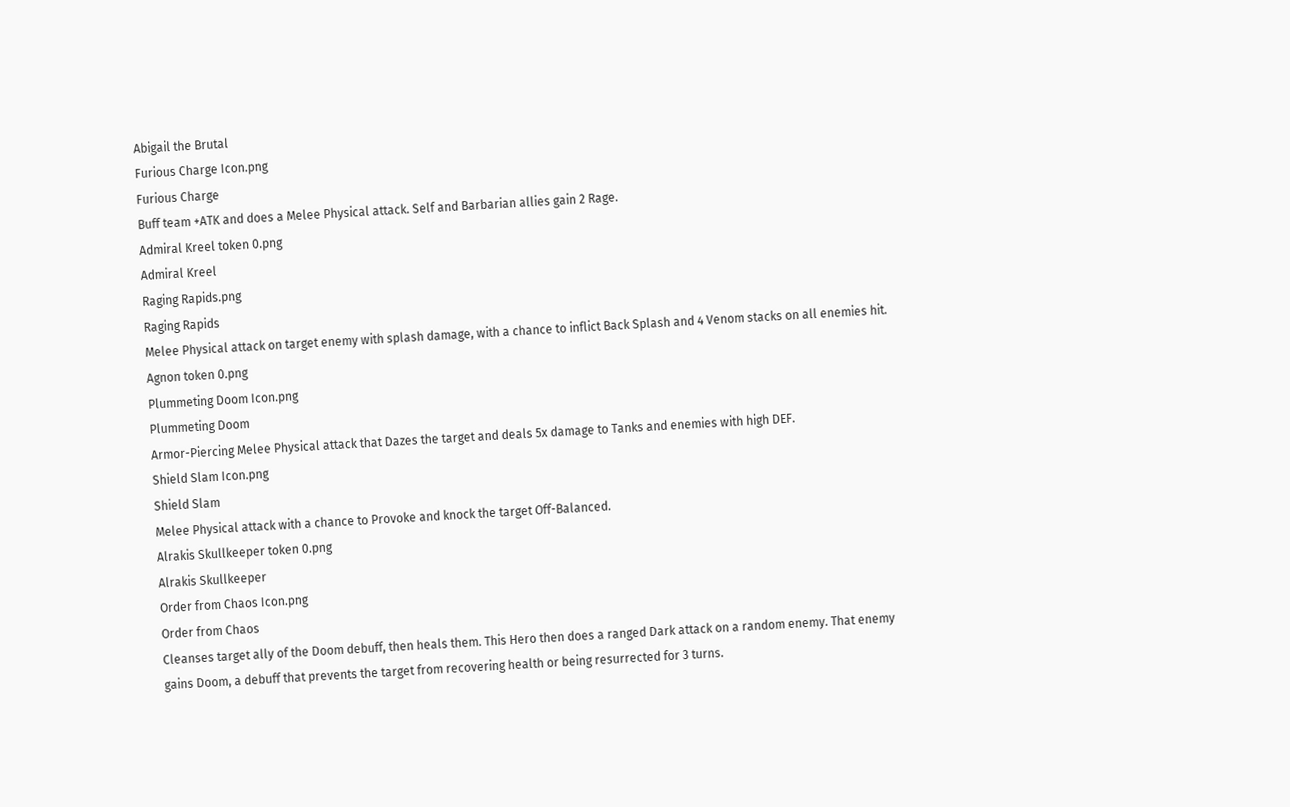Abigail the Brutal
Furious Charge Icon.png
Furious Charge
Buff team +ATK and does a Melee Physical attack. Self and Barbarian allies gain 2 Rage.
Admiral Kreel token 0.png
Admiral Kreel
Raging Rapids.png
Raging Rapids
Melee Physical attack on target enemy with splash damage, with a chance to inflict Back Splash and 4 Venom stacks on all enemies hit.
Agnon token 0.png
Plummeting Doom Icon.png
Plummeting Doom
Armor-Piercing Melee Physical attack that Dazes the target and deals 5x damage to Tanks and enemies with high DEF.
Shield Slam Icon.png
Shield Slam
Melee Physical attack with a chance to Provoke and knock the target Off-Balanced.
Alrakis Skullkeeper token 0.png
Alrakis Skullkeeper
Order from Chaos Icon.png
Order from Chaos
Cleanses target ally of the Doom debuff, then heals them. This Hero then does a ranged Dark attack on a random enemy. That enemy gains Doom, a debuff that prevents the target from recovering health or being resurrected for 3 turns.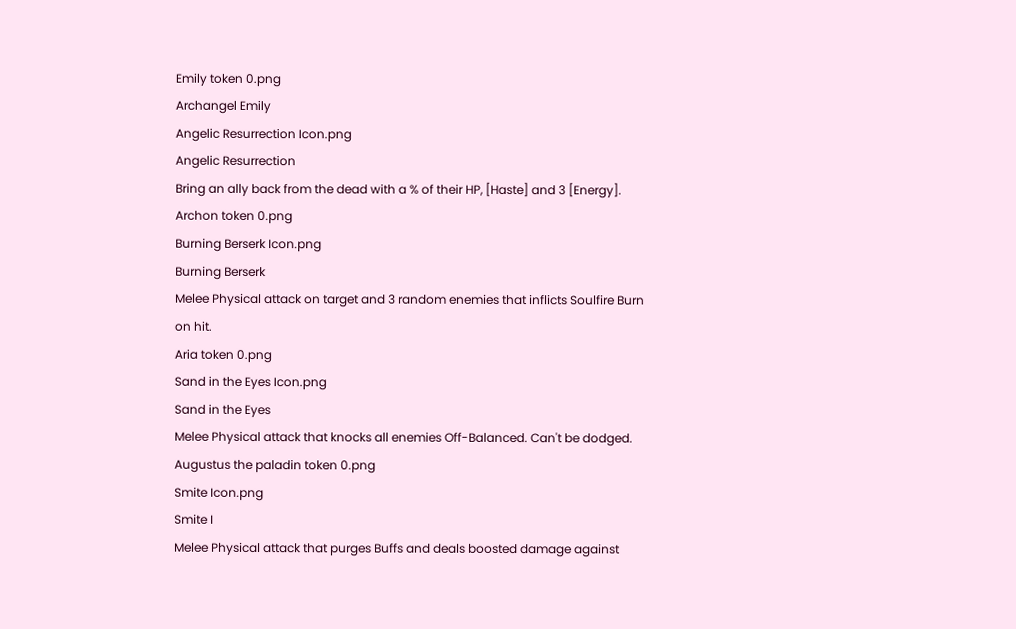Emily token 0.png
Archangel Emily
Angelic Resurrection Icon.png
Angelic Resurrection
Bring an ally back from the dead with a % of their HP, [Haste] and 3 [Energy].
Archon token 0.png
Burning Berserk Icon.png
Burning Berserk
Melee Physical attack on target and 3 random enemies that inflicts Soulfire Burn on hit.
Aria token 0.png
Sand in the Eyes Icon.png
Sand in the Eyes
Melee Physical attack that knocks all enemies Off-Balanced. Can't be dodged.
Augustus the paladin token 0.png
Smite Icon.png
Smite I
Melee Physical attack that purges Buffs and deals boosted damage against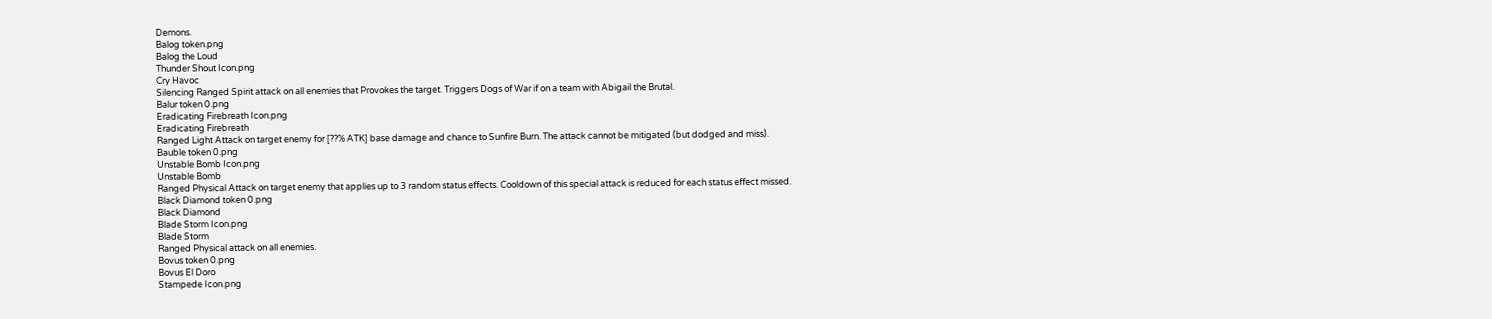Demons.
Balog token.png
Balog the Loud
Thunder Shout Icon.png
Cry Havoc
Silencing Ranged Spirit attack on all enemies that Provokes the target. Triggers Dogs of War if on a team with Abigail the Brutal.
Balur token 0.png
Eradicating Firebreath Icon.png
Eradicating Firebreath
Ranged Light Attack on target enemy for [??% ATK] base damage and chance to Sunfire Burn. The attack cannot be mitigated (but dodged and miss).
Bauble token 0.png
Unstable Bomb Icon.png
Unstable Bomb
Ranged Physical Attack on target enemy that applies up to 3 random status effects. Cooldown of this special attack is reduced for each status effect missed.
Black Diamond token 0.png
Black Diamond
Blade Storm Icon.png
Blade Storm
Ranged Physical attack on all enemies.
Bovus token 0.png
Bovus El Doro
Stampede Icon.png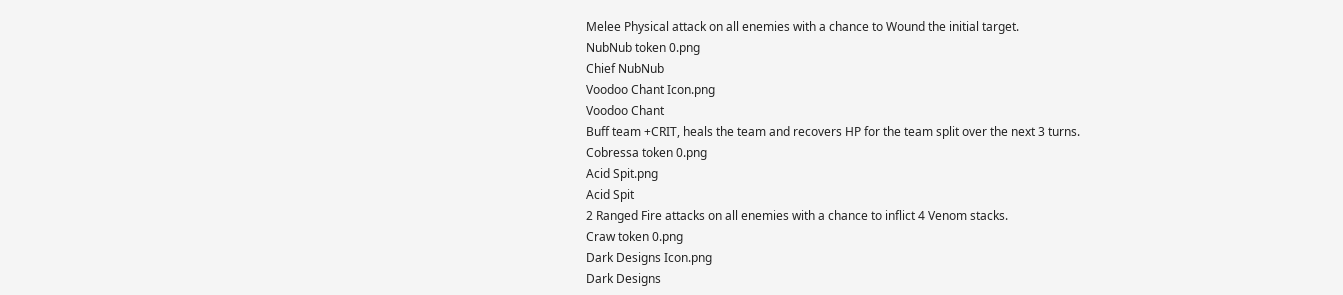Melee Physical attack on all enemies with a chance to Wound the initial target.
NubNub token 0.png
Chief NubNub
Voodoo Chant Icon.png
Voodoo Chant
Buff team +CRIT, heals the team and recovers HP for the team split over the next 3 turns.
Cobressa token 0.png
Acid Spit.png
Acid Spit
2 Ranged Fire attacks on all enemies with a chance to inflict 4 Venom stacks.
Craw token 0.png
Dark Designs Icon.png
Dark Designs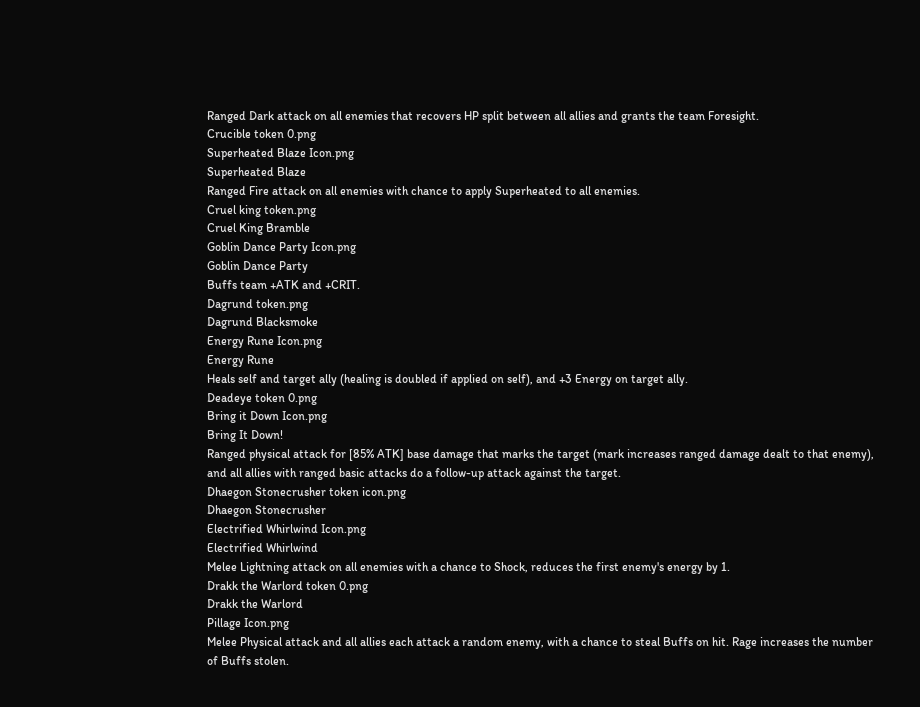Ranged Dark attack on all enemies that recovers HP split between all allies and grants the team Foresight.
Crucible token 0.png
Superheated Blaze Icon.png
Superheated Blaze
Ranged Fire attack on all enemies with chance to apply Superheated to all enemies.
Cruel king token.png
Cruel King Bramble
Goblin Dance Party Icon.png
Goblin Dance Party
Buffs team +ATK and +CRIT.
Dagrund token.png
Dagrund Blacksmoke
Energy Rune Icon.png
Energy Rune
Heals self and target ally (healing is doubled if applied on self), and +3 Energy on target ally.
Deadeye token 0.png
Bring it Down Icon.png
Bring It Down!
Ranged physical attack for [85% ATK] base damage that marks the target (mark increases ranged damage dealt to that enemy), and all allies with ranged basic attacks do a follow-up attack against the target.
Dhaegon Stonecrusher token icon.png
Dhaegon Stonecrusher
Electrified Whirlwind Icon.png
Electrified Whirlwind
Melee Lightning attack on all enemies with a chance to Shock, reduces the first enemy's energy by 1.
Drakk the Warlord token 0.png
Drakk the Warlord
Pillage Icon.png
Melee Physical attack and all allies each attack a random enemy, with a chance to steal Buffs on hit. Rage increases the number of Buffs stolen.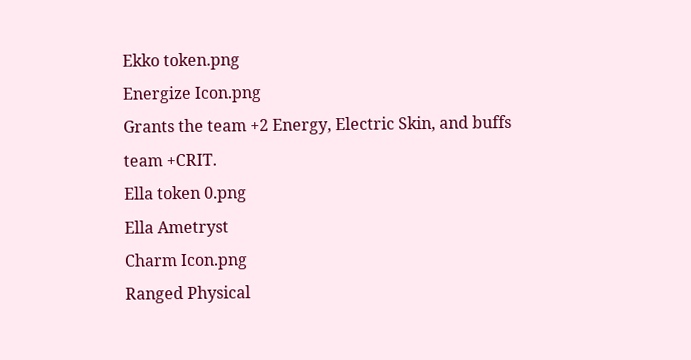Ekko token.png
Energize Icon.png
Grants the team +2 Energy, Electric Skin, and buffs team +CRIT.
Ella token 0.png
Ella Ametryst
Charm Icon.png
Ranged Physical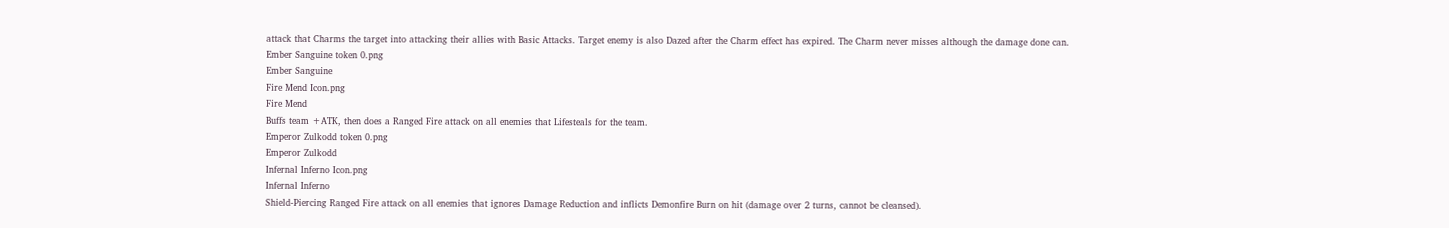attack that Charms the target into attacking their allies with Basic Attacks. Target enemy is also Dazed after the Charm effect has expired. The Charm never misses although the damage done can.
Ember Sanguine token 0.png
Ember Sanguine
Fire Mend Icon.png
Fire Mend
Buffs team +ATK, then does a Ranged Fire attack on all enemies that Lifesteals for the team.
Emperor Zulkodd token 0.png
Emperor Zulkodd
Infernal Inferno Icon.png
Infernal Inferno
Shield-Piercing Ranged Fire attack on all enemies that ignores Damage Reduction and inflicts Demonfire Burn on hit (damage over 2 turns, cannot be cleansed).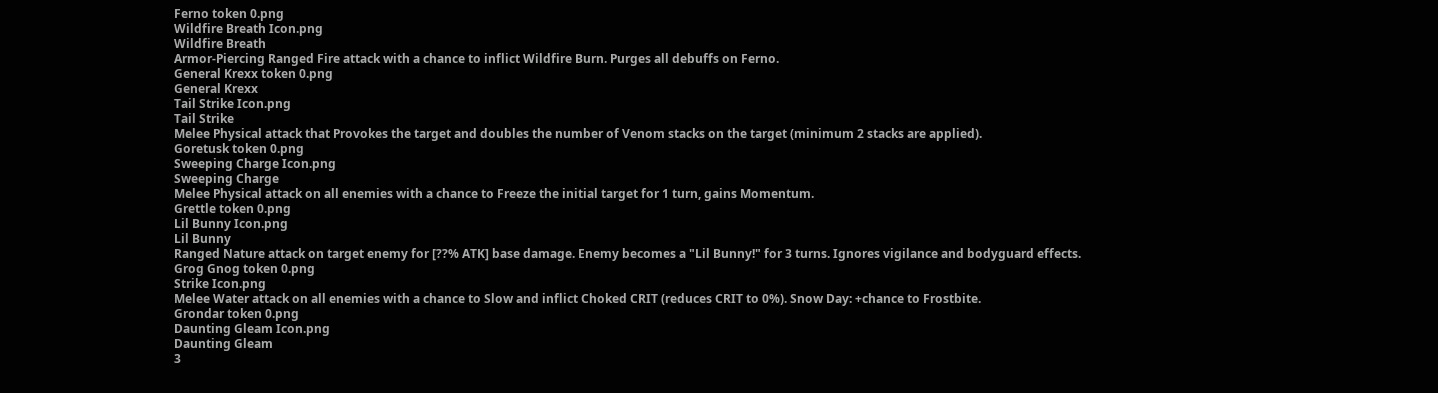Ferno token 0.png
Wildfire Breath Icon.png
Wildfire Breath
Armor-Piercing Ranged Fire attack with a chance to inflict Wildfire Burn. Purges all debuffs on Ferno.
General Krexx token 0.png
General Krexx
Tail Strike Icon.png
Tail Strike
Melee Physical attack that Provokes the target and doubles the number of Venom stacks on the target (minimum 2 stacks are applied).
Goretusk token 0.png
Sweeping Charge Icon.png
Sweeping Charge
Melee Physical attack on all enemies with a chance to Freeze the initial target for 1 turn, gains Momentum.
Grettle token 0.png
Lil Bunny Icon.png
Lil Bunny
Ranged Nature attack on target enemy for [??% ATK] base damage. Enemy becomes a "Lil Bunny!" for 3 turns. Ignores vigilance and bodyguard effects.
Grog Gnog token 0.png
Strike Icon.png
Melee Water attack on all enemies with a chance to Slow and inflict Choked CRIT (reduces CRIT to 0%). Snow Day: +chance to Frostbite.
Grondar token 0.png
Daunting Gleam Icon.png
Daunting Gleam
3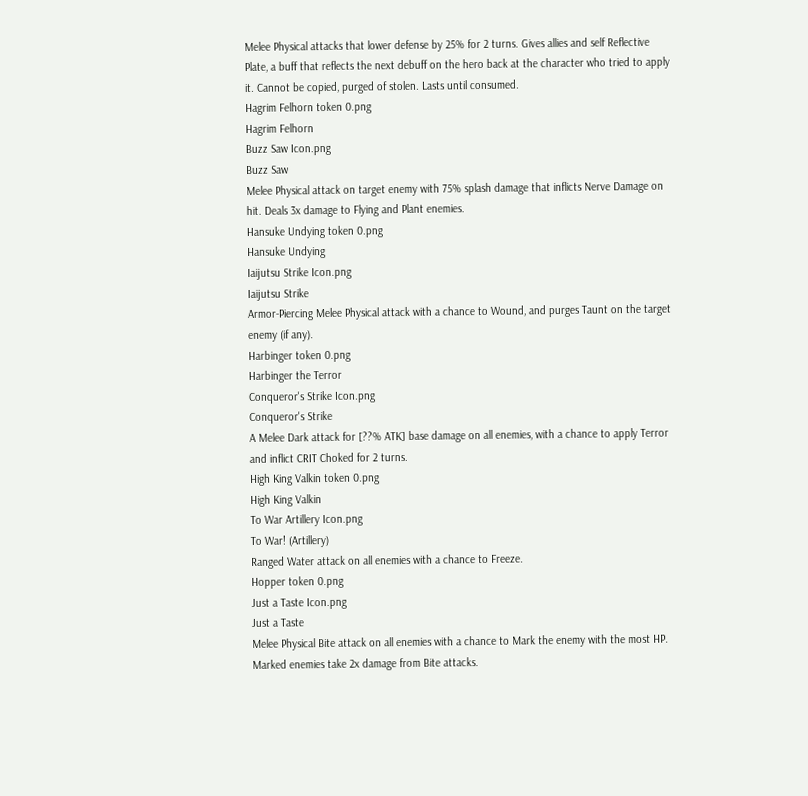Melee Physical attacks that lower defense by 25% for 2 turns. Gives allies and self Reflective Plate, a buff that reflects the next debuff on the hero back at the character who tried to apply it. Cannot be copied, purged of stolen. Lasts until consumed.
Hagrim Felhorn token 0.png
Hagrim Felhorn
Buzz Saw Icon.png
Buzz Saw
Melee Physical attack on target enemy with 75% splash damage that inflicts Nerve Damage on hit. Deals 3x damage to Flying and Plant enemies.
Hansuke Undying token 0.png
Hansuke Undying
Iaijutsu Strike Icon.png
Iaijutsu Strike
Armor-Piercing Melee Physical attack with a chance to Wound, and purges Taunt on the target enemy (if any).
Harbinger token 0.png
Harbinger the Terror
Conqueror's Strike Icon.png
Conqueror's Strike
A Melee Dark attack for [??% ATK] base damage on all enemies, with a chance to apply Terror and inflict CRIT Choked for 2 turns.
High King Valkin token 0.png
High King Valkin
To War Artillery Icon.png
To War! (Artillery)
Ranged Water attack on all enemies with a chance to Freeze.
Hopper token 0.png
Just a Taste Icon.png
Just a Taste
Melee Physical Bite attack on all enemies with a chance to Mark the enemy with the most HP. Marked enemies take 2x damage from Bite attacks.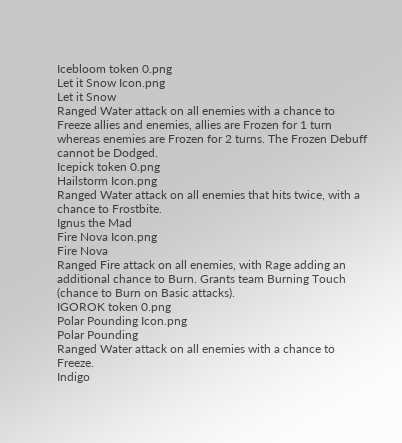Icebloom token 0.png
Let it Snow Icon.png
Let it Snow
Ranged Water attack on all enemies with a chance to Freeze allies and enemies, allies are Frozen for 1 turn whereas enemies are Frozen for 2 turns. The Frozen Debuff cannot be Dodged.
Icepick token 0.png
Hailstorm Icon.png
Ranged Water attack on all enemies that hits twice, with a chance to Frostbite.
Ignus the Mad
Fire Nova Icon.png
Fire Nova
Ranged Fire attack on all enemies, with Rage adding an additional chance to Burn. Grants team Burning Touch (chance to Burn on Basic attacks).
IGOROK token 0.png
Polar Pounding Icon.png
Polar Pounding
Ranged Water attack on all enemies with a chance to Freeze.
Indigo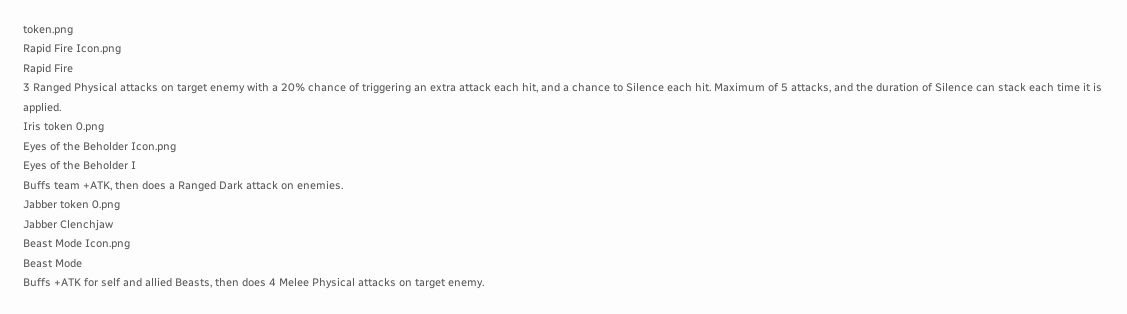token.png
Rapid Fire Icon.png
Rapid Fire
3 Ranged Physical attacks on target enemy with a 20% chance of triggering an extra attack each hit, and a chance to Silence each hit. Maximum of 5 attacks, and the duration of Silence can stack each time it is applied.
Iris token 0.png
Eyes of the Beholder Icon.png
Eyes of the Beholder I
Buffs team +ATK, then does a Ranged Dark attack on enemies.
Jabber token 0.png
Jabber Clenchjaw
Beast Mode Icon.png
Beast Mode
Buffs +ATK for self and allied Beasts, then does 4 Melee Physical attacks on target enemy.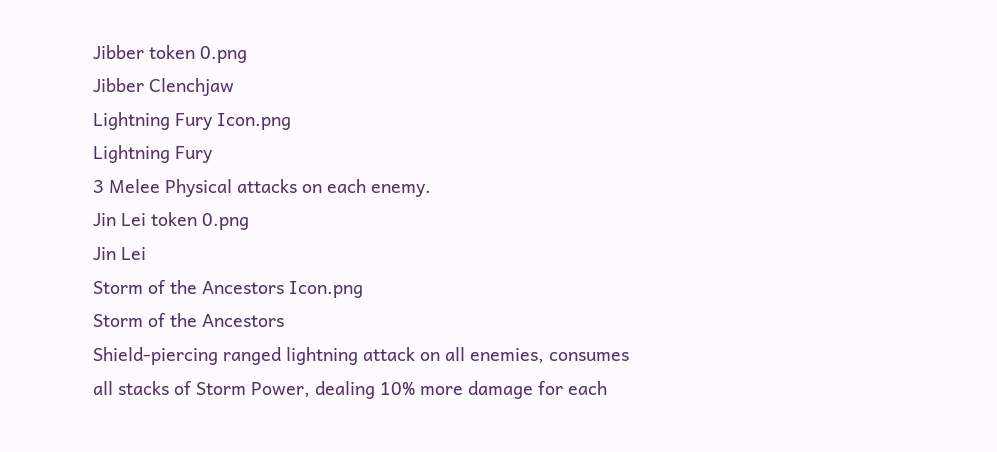Jibber token 0.png
Jibber Clenchjaw
Lightning Fury Icon.png
Lightning Fury
3 Melee Physical attacks on each enemy.
Jin Lei token 0.png
Jin Lei
Storm of the Ancestors Icon.png
Storm of the Ancestors
Shield-piercing ranged lightning attack on all enemies, consumes all stacks of Storm Power, dealing 10% more damage for each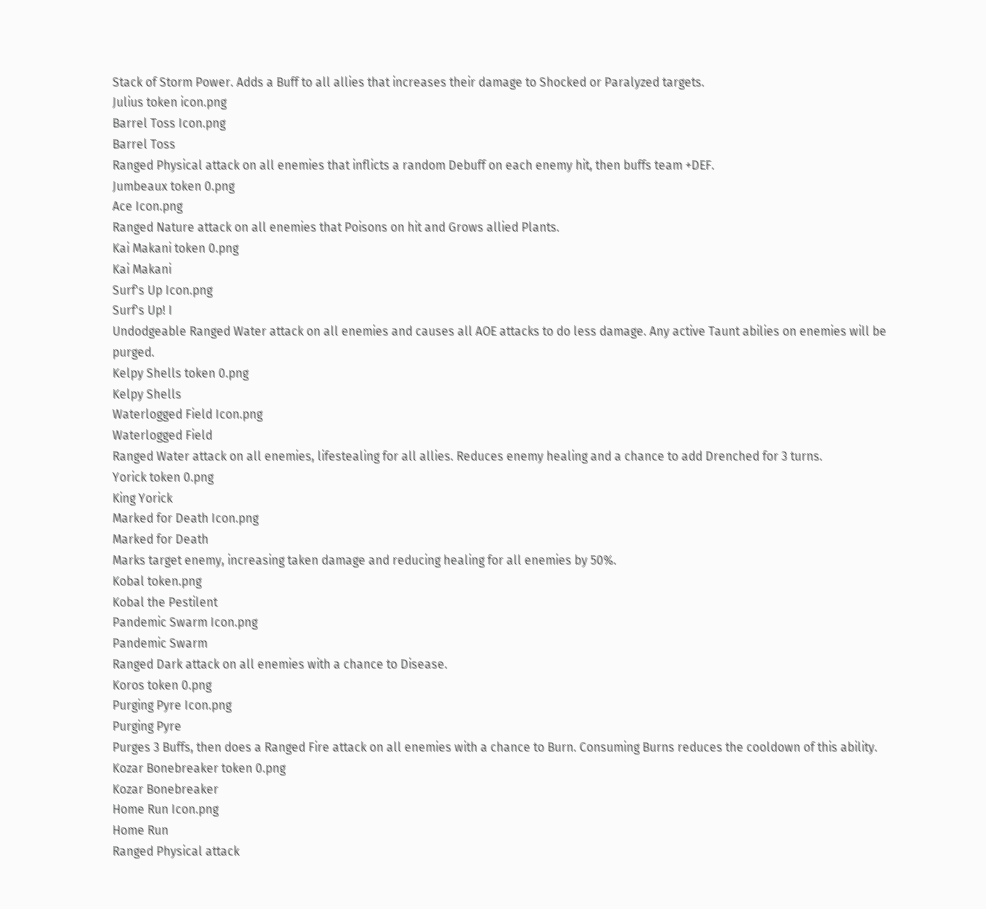Stack of Storm Power. Adds a Buff to all allies that increases their damage to Shocked or Paralyzed targets.
Julius token icon.png
Barrel Toss Icon.png
Barrel Toss
Ranged Physical attack on all enemies that inflicts a random Debuff on each enemy hit, then buffs team +DEF.
Jumbeaux token 0.png
Ace Icon.png
Ranged Nature attack on all enemies that Poisons on hit and Grows allied Plants.
Kai Makani token 0.png
Kai Makani
Surf's Up Icon.png
Surf's Up! I
Undodgeable Ranged Water attack on all enemies and causes all AOE attacks to do less damage. Any active Taunt abilies on enemies will be purged.
Kelpy Shells token 0.png
Kelpy Shells
Waterlogged Field Icon.png
Waterlogged Field
Ranged Water attack on all enemies, lifestealing for all allies. Reduces enemy healing and a chance to add Drenched for 3 turns.
Yorick token 0.png
King Yorick
Marked for Death Icon.png
Marked for Death
Marks target enemy, increasing taken damage and reducing healing for all enemies by 50%.
Kobal token.png
Kobal the Pestilent
Pandemic Swarm Icon.png
Pandemic Swarm
Ranged Dark attack on all enemies with a chance to Disease.
Koros token 0.png
Purging Pyre Icon.png
Purging Pyre
Purges 3 Buffs, then does a Ranged Fire attack on all enemies with a chance to Burn. Consuming Burns reduces the cooldown of this ability.
Kozar Bonebreaker token 0.png
Kozar Bonebreaker
Home Run Icon.png
Home Run
Ranged Physical attack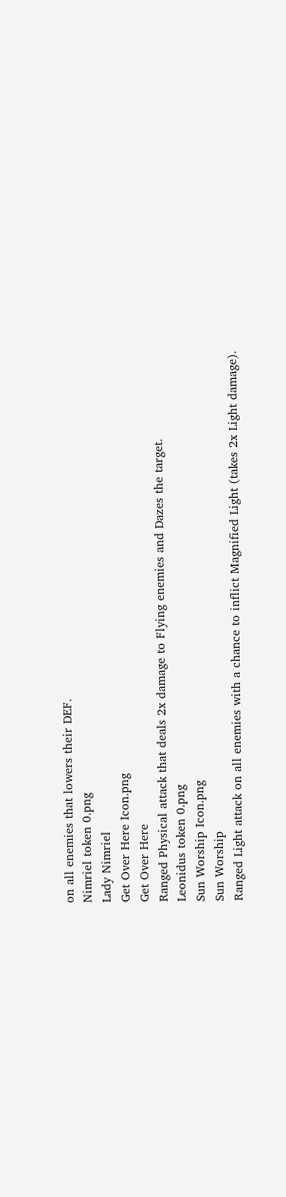on all enemies that lowers their DEF.
Nimriel token 0.png
Lady Nimriel
Get Over Here Icon.png
Get Over Here
Ranged Physical attack that deals 2x damage to Flying enemies and Dazes the target.
Leonidus token 0.png
Sun Worship Icon.png
Sun Worship
Ranged Light attack on all enemies with a chance to inflict Magnified Light (takes 2x Light damage).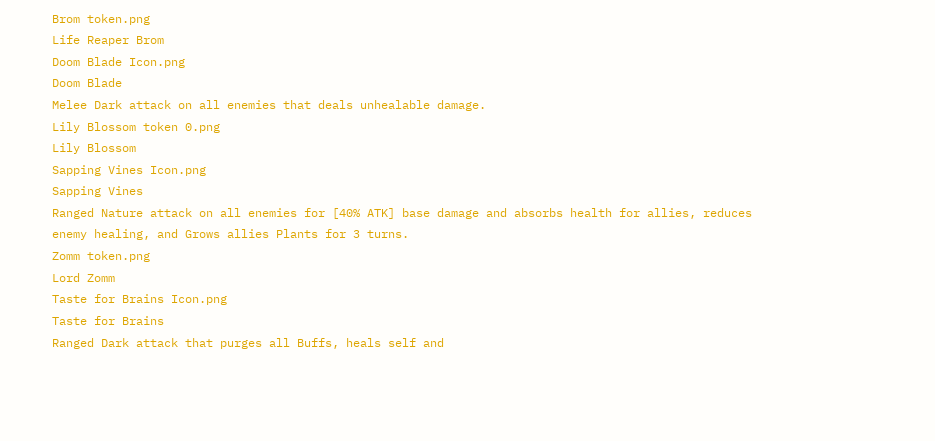Brom token.png
Life Reaper Brom
Doom Blade Icon.png
Doom Blade
Melee Dark attack on all enemies that deals unhealable damage.
Lily Blossom token 0.png
Lily Blossom
Sapping Vines Icon.png
Sapping Vines
Ranged Nature attack on all enemies for [40% ATK] base damage and absorbs health for allies, reduces enemy healing, and Grows allies Plants for 3 turns.
Zomm token.png
Lord Zomm
Taste for Brains Icon.png
Taste for Brains
Ranged Dark attack that purges all Buffs, heals self and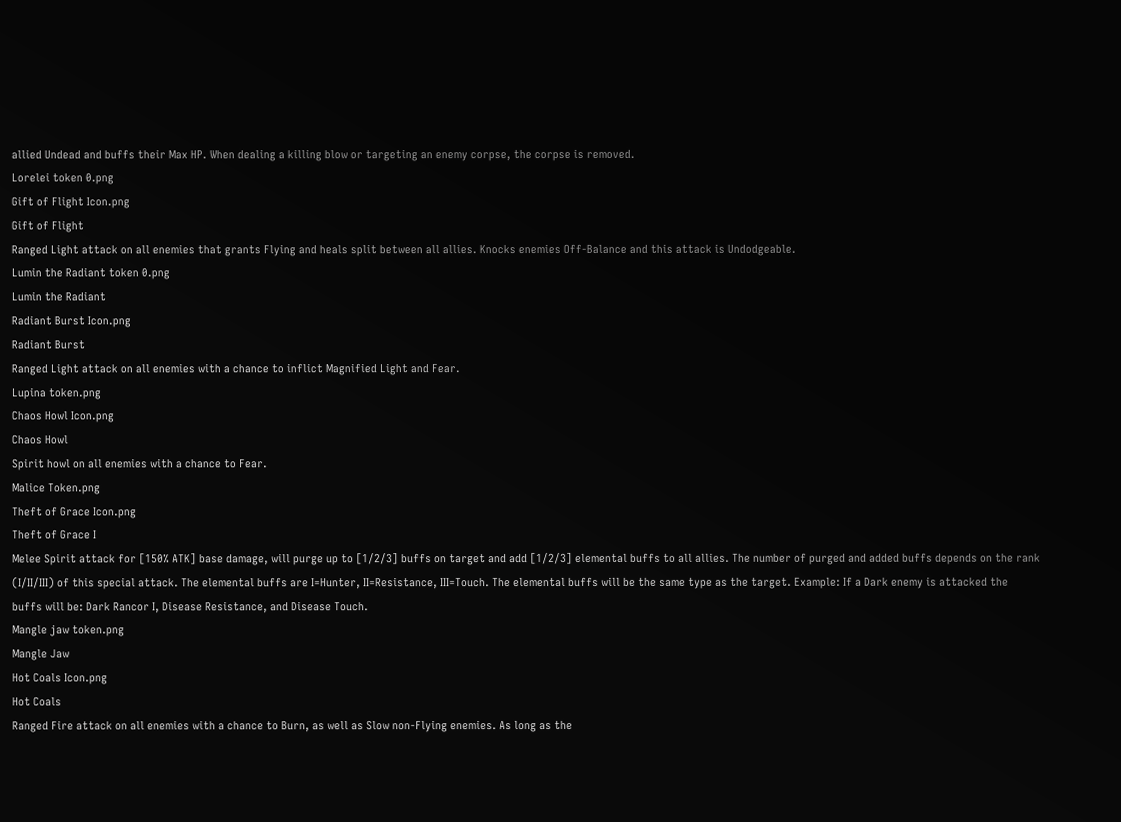allied Undead and buffs their Max HP. When dealing a killing blow or targeting an enemy corpse, the corpse is removed.
Lorelei token 0.png
Gift of Flight Icon.png
Gift of Flight
Ranged Light attack on all enemies that grants Flying and heals split between all allies. Knocks enemies Off-Balance and this attack is Undodgeable.
Lumin the Radiant token 0.png
Lumin the Radiant
Radiant Burst Icon.png
Radiant Burst
Ranged Light attack on all enemies with a chance to inflict Magnified Light and Fear.
Lupina token.png
Chaos Howl Icon.png
Chaos Howl
Spirit howl on all enemies with a chance to Fear.
Malice Token.png
Theft of Grace Icon.png
Theft of Grace I
Melee Spirit attack for [150% ATK] base damage, will purge up to [1/2/3] buffs on target and add [1/2/3] elemental buffs to all allies. The number of purged and added buffs depends on the rank (I/II/III) of this special attack. The elemental buffs are I=Hunter, II=Resistance, III=Touch. The elemental buffs will be the same type as the target. Example: If a Dark enemy is attacked the buffs will be: Dark Rancor I, Disease Resistance, and Disease Touch.
Mangle jaw token.png
Mangle Jaw
Hot Coals Icon.png
Hot Coals
Ranged Fire attack on all enemies with a chance to Burn, as well as Slow non-Flying enemies. As long as the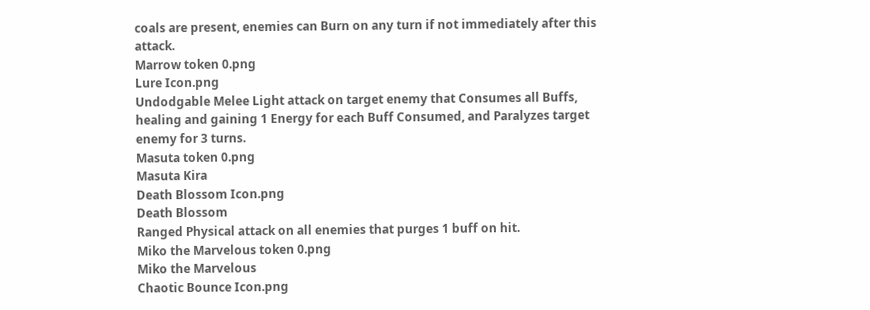coals are present, enemies can Burn on any turn if not immediately after this attack.
Marrow token 0.png
Lure Icon.png
Undodgable Melee Light attack on target enemy that Consumes all Buffs, healing and gaining 1 Energy for each Buff Consumed, and Paralyzes target enemy for 3 turns.
Masuta token 0.png
Masuta Kira
Death Blossom Icon.png
Death Blossom
Ranged Physical attack on all enemies that purges 1 buff on hit.
Miko the Marvelous token 0.png
Miko the Marvelous
Chaotic Bounce Icon.png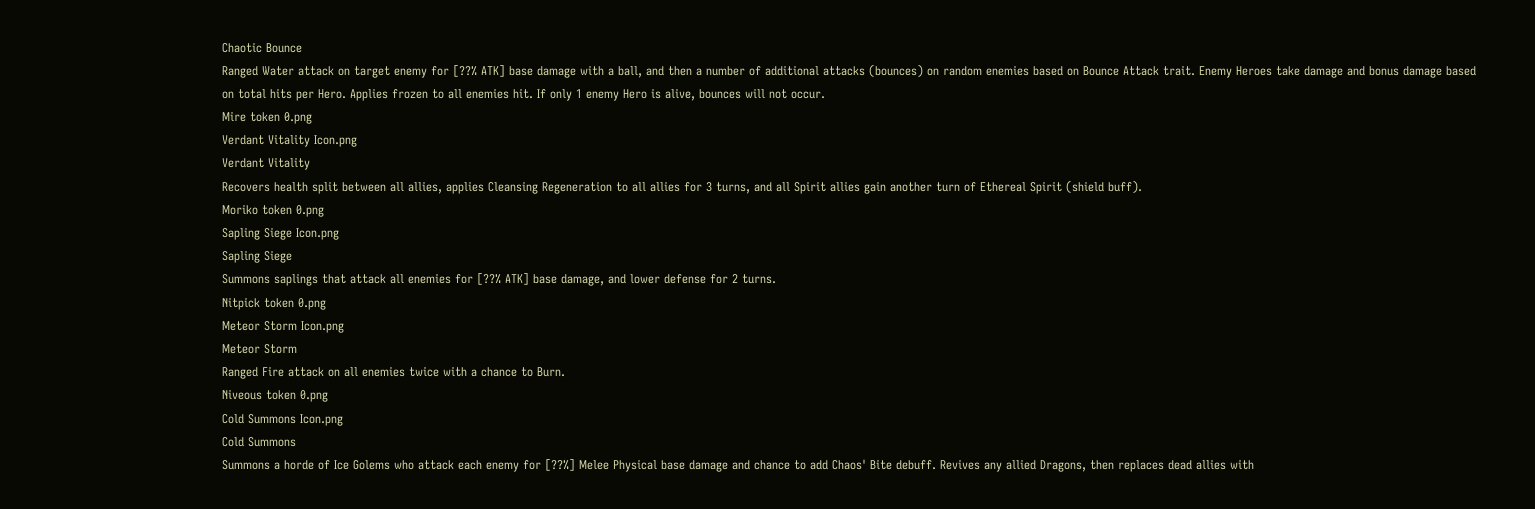Chaotic Bounce
Ranged Water attack on target enemy for [??% ATK] base damage with a ball, and then a number of additional attacks (bounces) on random enemies based on Bounce Attack trait. Enemy Heroes take damage and bonus damage based on total hits per Hero. Applies frozen to all enemies hit. If only 1 enemy Hero is alive, bounces will not occur.
Mire token 0.png
Verdant Vitality Icon.png
Verdant Vitality
Recovers health split between all allies, applies Cleansing Regeneration to all allies for 3 turns, and all Spirit allies gain another turn of Ethereal Spirit (shield buff).
Moriko token 0.png
Sapling Siege Icon.png
Sapling Siege
Summons saplings that attack all enemies for [??% ATK] base damage, and lower defense for 2 turns.
Nitpick token 0.png
Meteor Storm Icon.png
Meteor Storm
Ranged Fire attack on all enemies twice with a chance to Burn.
Niveous token 0.png
Cold Summons Icon.png
Cold Summons
Summons a horde of Ice Golems who attack each enemy for [??%] Melee Physical base damage and chance to add Chaos' Bite debuff. Revives any allied Dragons, then replaces dead allies with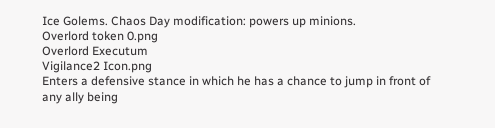Ice Golems. Chaos Day modification: powers up minions.
Overlord token 0.png
Overlord Executum
Vigilance2 Icon.png
Enters a defensive stance in which he has a chance to jump in front of any ally being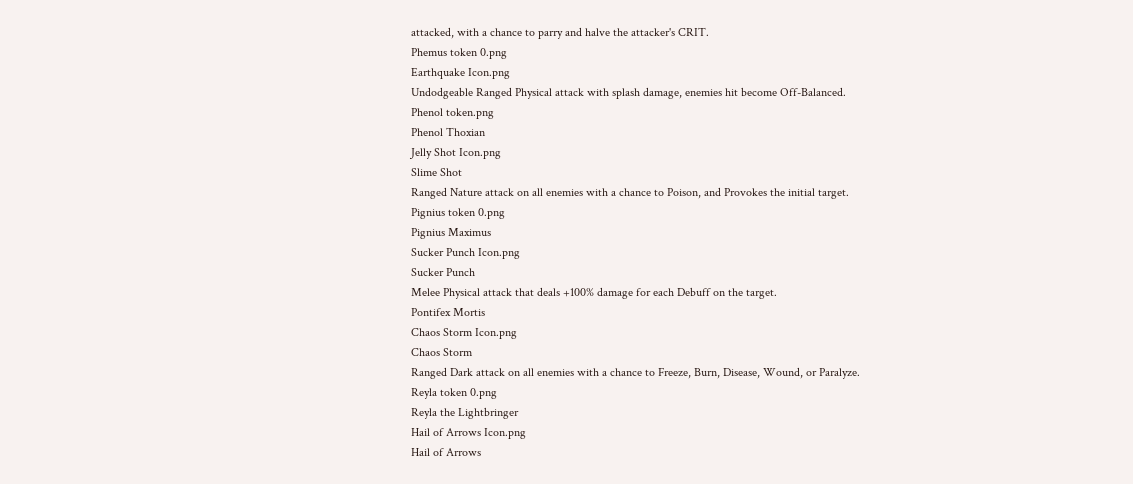attacked, with a chance to parry and halve the attacker's CRIT.
Phemus token 0.png
Earthquake Icon.png
Undodgeable Ranged Physical attack with splash damage, enemies hit become Off-Balanced.
Phenol token.png
Phenol Thoxian
Jelly Shot Icon.png
Slime Shot
Ranged Nature attack on all enemies with a chance to Poison, and Provokes the initial target.
Pignius token 0.png
Pignius Maximus
Sucker Punch Icon.png
Sucker Punch
Melee Physical attack that deals +100% damage for each Debuff on the target.
Pontifex Mortis
Chaos Storm Icon.png
Chaos Storm
Ranged Dark attack on all enemies with a chance to Freeze, Burn, Disease, Wound, or Paralyze.
Reyla token 0.png
Reyla the Lightbringer
Hail of Arrows Icon.png
Hail of Arrows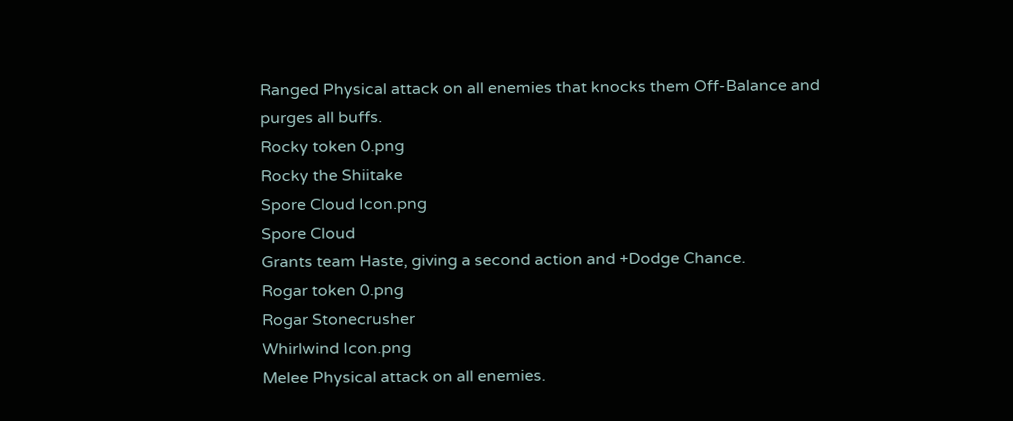Ranged Physical attack on all enemies that knocks them Off-Balance and purges all buffs.
Rocky token 0.png
Rocky the Shiitake
Spore Cloud Icon.png
Spore Cloud
Grants team Haste, giving a second action and +Dodge Chance.
Rogar token 0.png
Rogar Stonecrusher
Whirlwind Icon.png
Melee Physical attack on all enemies.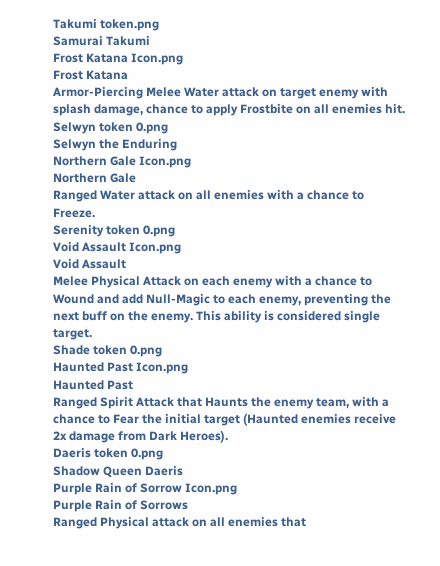Takumi token.png
Samurai Takumi
Frost Katana Icon.png
Frost Katana
Armor-Piercing Melee Water attack on target enemy with splash damage, chance to apply Frostbite on all enemies hit.
Selwyn token 0.png
Selwyn the Enduring
Northern Gale Icon.png
Northern Gale
Ranged Water attack on all enemies with a chance to Freeze.
Serenity token 0.png
Void Assault Icon.png
Void Assault
Melee Physical Attack on each enemy with a chance to Wound and add Null-Magic to each enemy, preventing the next buff on the enemy. This ability is considered single target.
Shade token 0.png
Haunted Past Icon.png
Haunted Past
Ranged Spirit Attack that Haunts the enemy team, with a chance to Fear the initial target (Haunted enemies receive 2x damage from Dark Heroes).
Daeris token 0.png
Shadow Queen Daeris
Purple Rain of Sorrow Icon.png
Purple Rain of Sorrows
Ranged Physical attack on all enemies that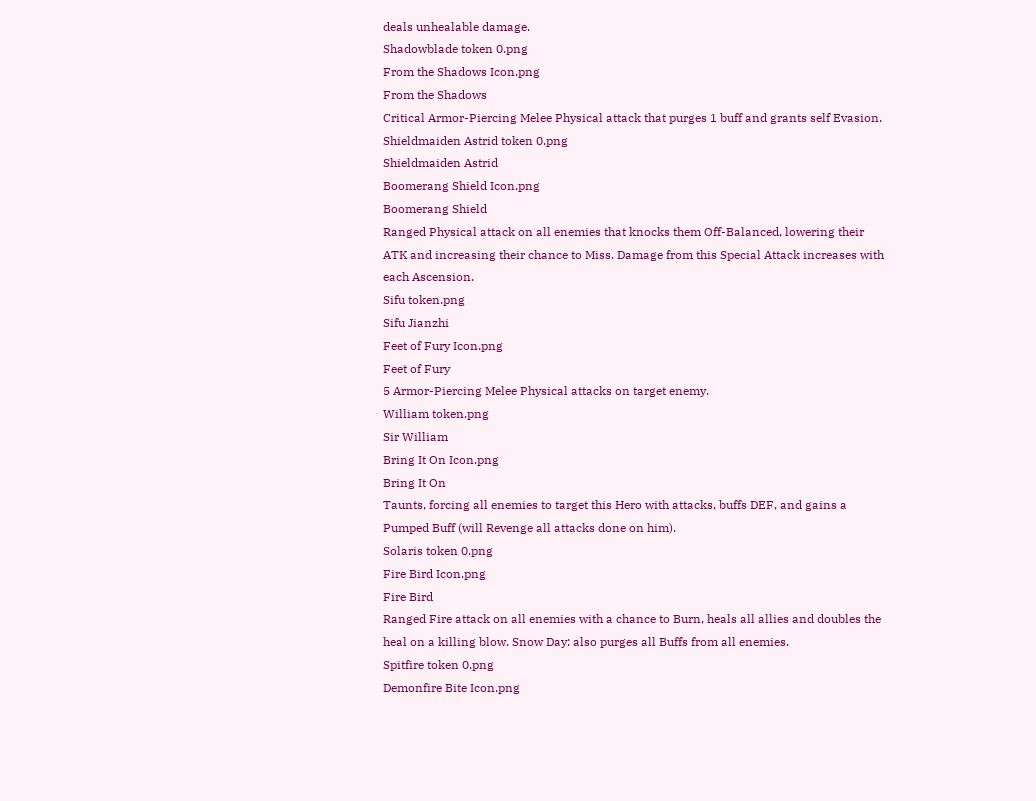deals unhealable damage.
Shadowblade token 0.png
From the Shadows Icon.png
From the Shadows
Critical Armor-Piercing Melee Physical attack that purges 1 buff and grants self Evasion.
Shieldmaiden Astrid token 0.png
Shieldmaiden Astrid
Boomerang Shield Icon.png
Boomerang Shield
Ranged Physical attack on all enemies that knocks them Off-Balanced, lowering their ATK and increasing their chance to Miss. Damage from this Special Attack increases with each Ascension.
Sifu token.png
Sifu Jianzhi
Feet of Fury Icon.png
Feet of Fury
5 Armor-Piercing Melee Physical attacks on target enemy.
William token.png
Sir William
Bring It On Icon.png
Bring It On
Taunts, forcing all enemies to target this Hero with attacks, buffs DEF, and gains a Pumped Buff (will Revenge all attacks done on him).
Solaris token 0.png
Fire Bird Icon.png
Fire Bird
Ranged Fire attack on all enemies with a chance to Burn, heals all allies and doubles the heal on a killing blow. Snow Day: also purges all Buffs from all enemies.
Spitfire token 0.png
Demonfire Bite Icon.png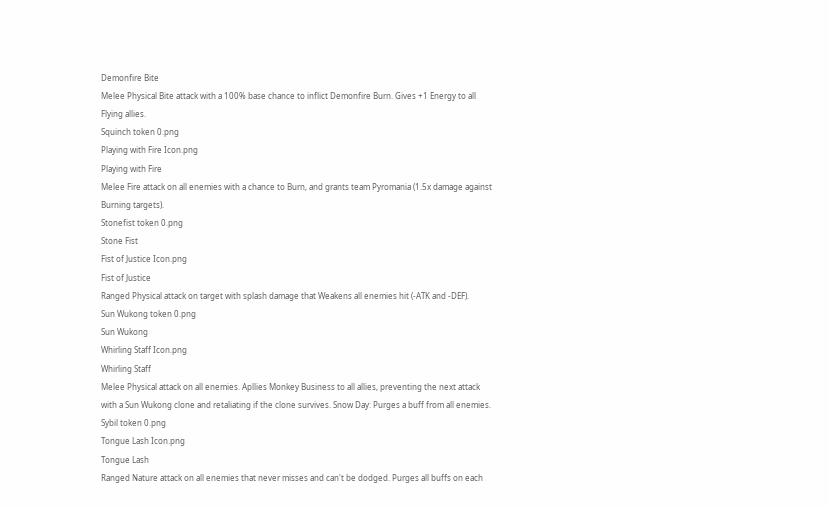Demonfire Bite
Melee Physical Bite attack with a 100% base chance to inflict Demonfire Burn. Gives +1 Energy to all Flying allies.
Squinch token 0.png
Playing with Fire Icon.png
Playing with Fire
Melee Fire attack on all enemies with a chance to Burn, and grants team Pyromania (1.5x damage against Burning targets).
Stonefist token 0.png
Stone Fist
Fist of Justice Icon.png
Fist of Justice
Ranged Physical attack on target with splash damage that Weakens all enemies hit (-ATK and -DEF).
Sun Wukong token 0.png
Sun Wukong
Whirling Staff Icon.png
Whirling Staff
Melee Physical attack on all enemies. Apllies Monkey Business to all allies, preventing the next attack with a Sun Wukong clone and retaliating if the clone survives. Snow Day: Purges a buff from all enemies.
Sybil token 0.png
Tongue Lash Icon.png
Tongue Lash
Ranged Nature attack on all enemies that never misses and can't be dodged. Purges all buffs on each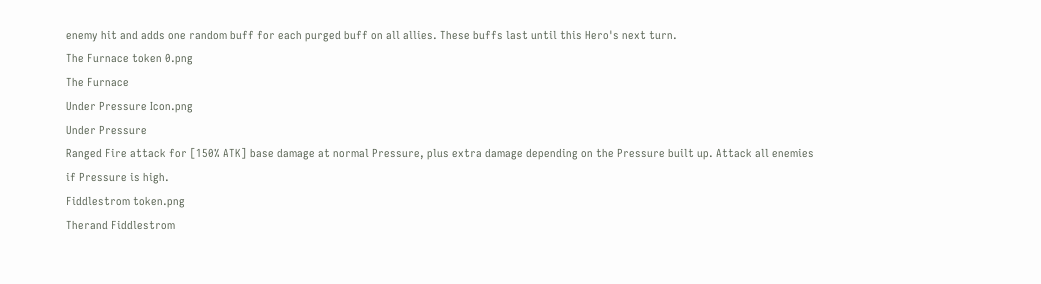enemy hit and adds one random buff for each purged buff on all allies. These buffs last until this Hero's next turn.
The Furnace token 0.png
The Furnace
Under Pressure Icon.png
Under Pressure
Ranged Fire attack for [150% ATK] base damage at normal Pressure, plus extra damage depending on the Pressure built up. Attack all enemies if Pressure is high.
Fiddlestrom token.png
Therand Fiddlestrom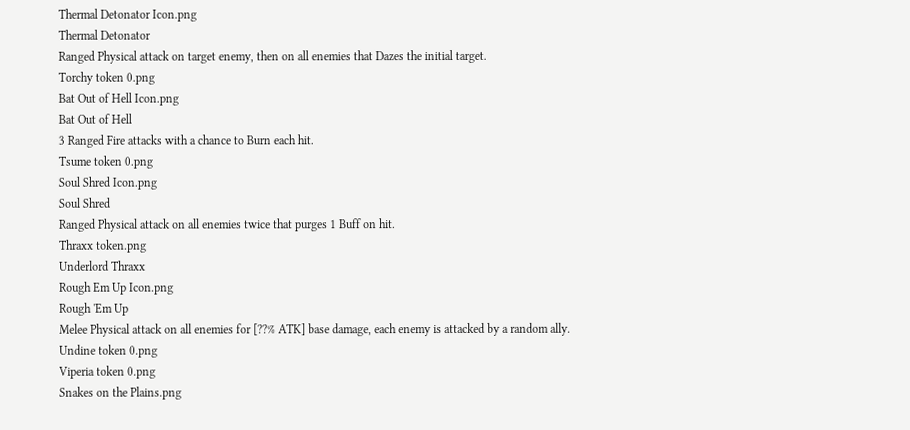Thermal Detonator Icon.png
Thermal Detonator
Ranged Physical attack on target enemy, then on all enemies that Dazes the initial target.
Torchy token 0.png
Bat Out of Hell Icon.png
Bat Out of Hell
3 Ranged Fire attacks with a chance to Burn each hit.
Tsume token 0.png
Soul Shred Icon.png
Soul Shred
Ranged Physical attack on all enemies twice that purges 1 Buff on hit.
Thraxx token.png
Underlord Thraxx
Rough Em Up Icon.png
Rough 'Em Up
Melee Physical attack on all enemies for [??% ATK] base damage, each enemy is attacked by a random ally.
Undine token 0.png
Viperia token 0.png
Snakes on the Plains.png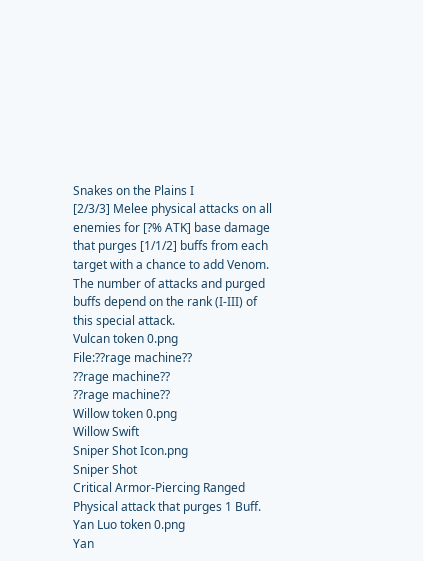Snakes on the Plains I
[2/3/3] Melee physical attacks on all enemies for [?% ATK] base damage that purges [1/1/2] buffs from each target with a chance to add Venom. The number of attacks and purged buffs depend on the rank (I-III) of this special attack.
Vulcan token 0.png
File:??rage machine??
??rage machine??
??rage machine??
Willow token 0.png
Willow Swift
Sniper Shot Icon.png
Sniper Shot
Critical Armor-Piercing Ranged Physical attack that purges 1 Buff.
Yan Luo token 0.png
Yan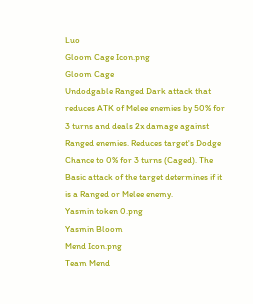Luo
Gloom Cage Icon.png
Gloom Cage
Undodgable Ranged Dark attack that reduces ATK of Melee enemies by 50% for 3 turns and deals 2x damage against Ranged enemies. Reduces target's Dodge Chance to 0% for 3 turns (Caged). The Basic attack of the target determines if it is a Ranged or Melee enemy.
Yasmin token 0.png
Yasmin Bloom
Mend Icon.png
Team Mend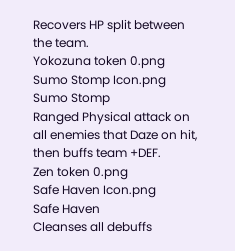Recovers HP split between the team.
Yokozuna token 0.png
Sumo Stomp Icon.png
Sumo Stomp
Ranged Physical attack on all enemies that Daze on hit, then buffs team +DEF.
Zen token 0.png
Safe Haven Icon.png
Safe Haven
Cleanses all debuffs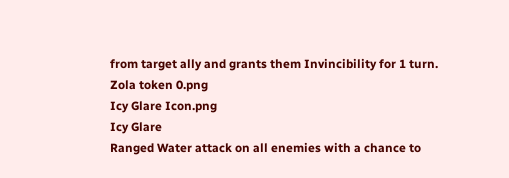from target ally and grants them Invincibility for 1 turn.
Zola token 0.png
Icy Glare Icon.png
Icy Glare
Ranged Water attack on all enemies with a chance to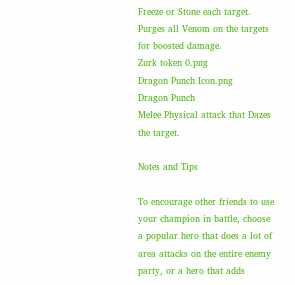Freeze or Stone each target. Purges all Venom on the targets for boosted damage.
Zurk token 0.png
Dragon Punch Icon.png
Dragon Punch
Melee Physical attack that Dazes the target.

Notes and Tips

To encourage other friends to use your champion in battle, choose a popular hero that does a lot of area attacks on the entire enemy party, or a hero that adds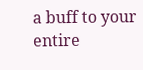a buff to your entire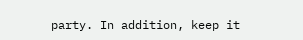party. In addition, keep it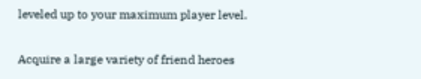leveled up to your maximum player level.

Acquire a large variety of friend heroes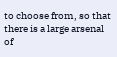to choose from, so that there is a large arsenal of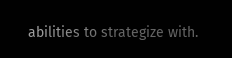abilities to strategize with.